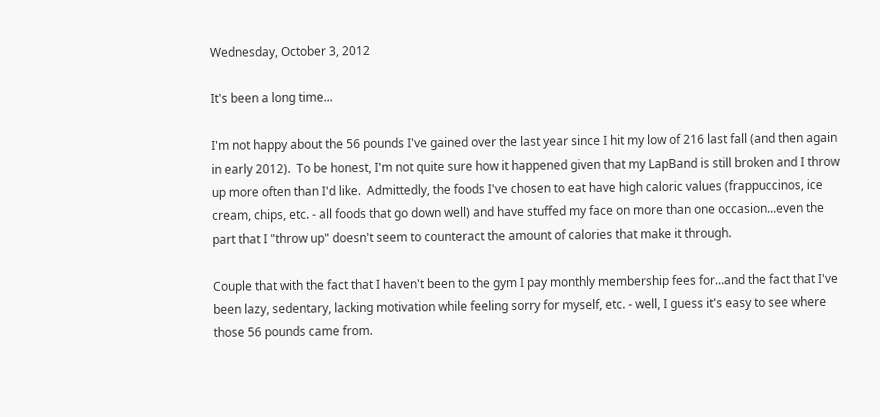Wednesday, October 3, 2012

It's been a long time...

I'm not happy about the 56 pounds I've gained over the last year since I hit my low of 216 last fall (and then again in early 2012).  To be honest, I'm not quite sure how it happened given that my LapBand is still broken and I throw up more often than I'd like.  Admittedly, the foods I've chosen to eat have high caloric values (frappuccinos, ice cream, chips, etc. - all foods that go down well) and have stuffed my face on more than one occasion...even the part that I "throw up" doesn't seem to counteract the amount of calories that make it through.

Couple that with the fact that I haven't been to the gym I pay monthly membership fees for...and the fact that I've been lazy, sedentary, lacking motivation while feeling sorry for myself, etc. - well, I guess it's easy to see where those 56 pounds came from.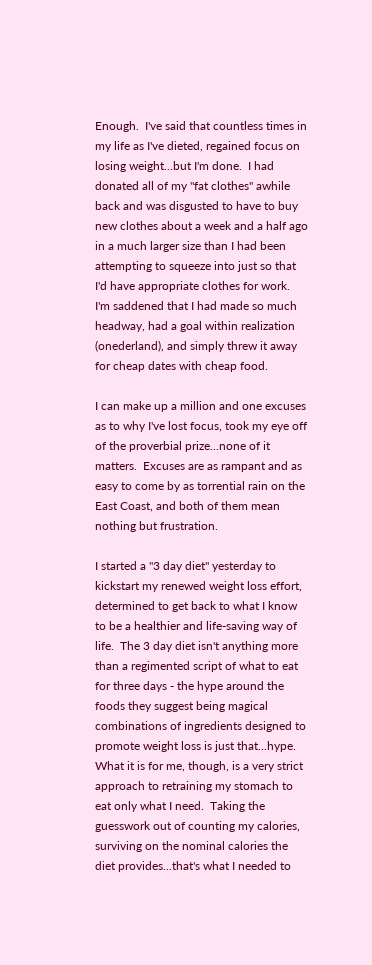Enough.  I've said that countless times in my life as I've dieted, regained focus on losing weight...but I'm done.  I had donated all of my "fat clothes" awhile back and was disgusted to have to buy new clothes about a week and a half ago in a much larger size than I had been attempting to squeeze into just so that I'd have appropriate clothes for work.  I'm saddened that I had made so much headway, had a goal within realization (onederland), and simply threw it away for cheap dates with cheap food.

I can make up a million and one excuses as to why I've lost focus, took my eye off of the proverbial prize...none of it matters.  Excuses are as rampant and as easy to come by as torrential rain on the East Coast, and both of them mean nothing but frustration.

I started a "3 day diet" yesterday to kickstart my renewed weight loss effort, determined to get back to what I know to be a healthier and life-saving way of life.  The 3 day diet isn't anything more than a regimented script of what to eat for three days - the hype around the foods they suggest being magical combinations of ingredients designed to promote weight loss is just that...hype.  What it is for me, though, is a very strict approach to retraining my stomach to eat only what I need.  Taking the guesswork out of counting my calories, surviving on the nominal calories the diet provides...that's what I needed to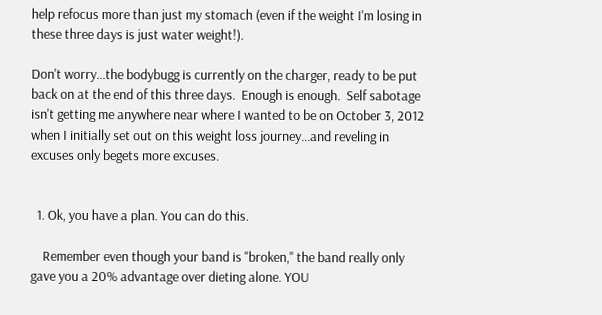help refocus more than just my stomach (even if the weight I'm losing in these three days is just water weight!).

Don't worry...the bodybugg is currently on the charger, ready to be put back on at the end of this three days.  Enough is enough.  Self sabotage isn't getting me anywhere near where I wanted to be on October 3, 2012 when I initially set out on this weight loss journey...and reveling in excuses only begets more excuses.


  1. Ok, you have a plan. You can do this.

    Remember even though your band is "broken," the band really only gave you a 20% advantage over dieting alone. YOU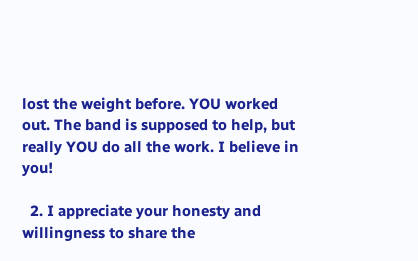lost the weight before. YOU worked out. The band is supposed to help, but really YOU do all the work. I believe in you!

  2. I appreciate your honesty and willingness to share the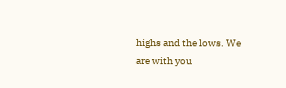highs and the lows. We are with you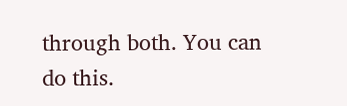through both. You can do this.